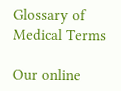Glossary of Medical Terms

Our online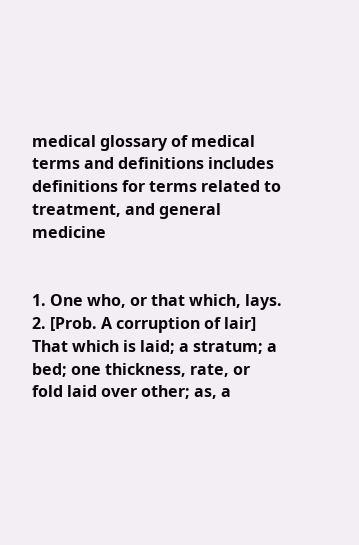medical glossary of medical terms and definitions includes definitions for terms related to treatment, and general medicine


1. One who, or that which, lays. 2. [Prob. A corruption of lair] That which is laid; a stratum; a bed; one thickness, rate, or fold laid over other; as, a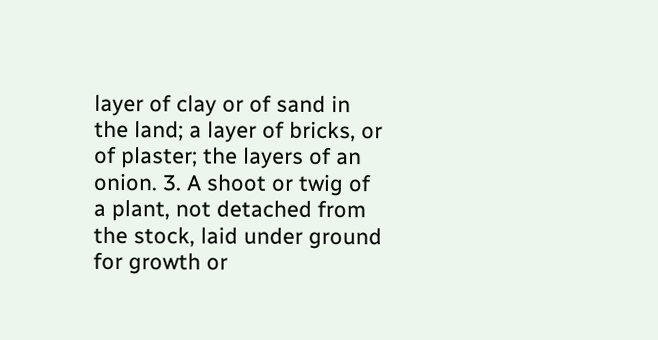layer of clay or of sand in the land; a layer of bricks, or of plaster; the layers of an onion. 3. A shoot or twig of a plant, not detached from the stock, laid under ground for growth or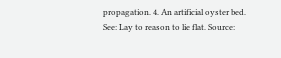propagation. 4. An artificial oyster bed. See: Lay to reason to lie flat. Source: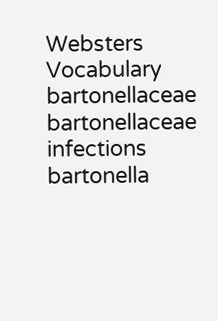Websters Vocabulary
bartonellaceae   bartonellaceae infections   bartonella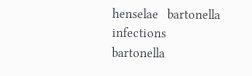henselae   bartonella infections   bartonella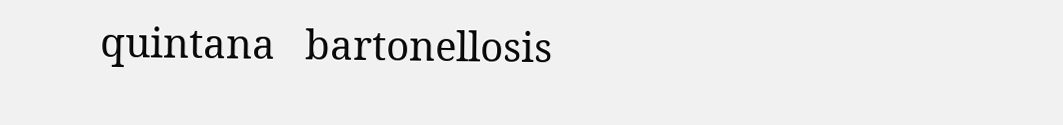quintana   bartonellosis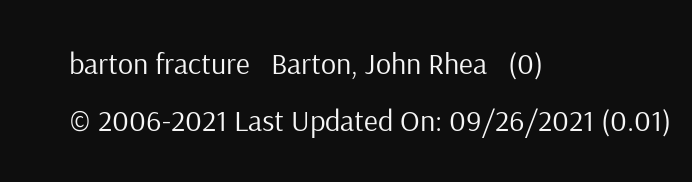barton fracture   Barton, John Rhea   (0)
© 2006-2021 Last Updated On: 09/26/2021 (0.01)